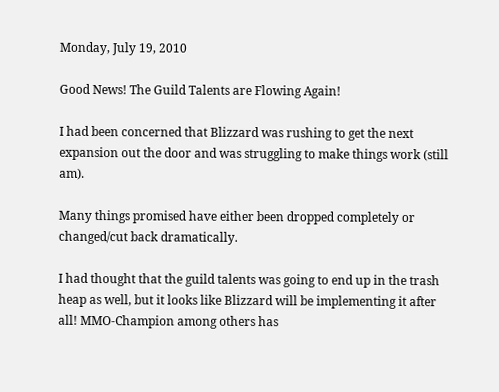Monday, July 19, 2010

Good News! The Guild Talents are Flowing Again!

I had been concerned that Blizzard was rushing to get the next expansion out the door and was struggling to make things work (still am).

Many things promised have either been dropped completely or changed/cut back dramatically.

I had thought that the guild talents was going to end up in the trash heap as well, but it looks like Blizzard will be implementing it after all! MMO-Champion among others has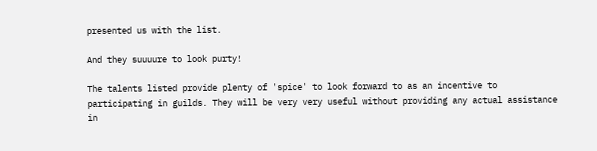presented us with the list.

And they suuuure to look purty!

The talents listed provide plenty of 'spice' to look forward to as an incentive to participating in guilds. They will be very very useful without providing any actual assistance in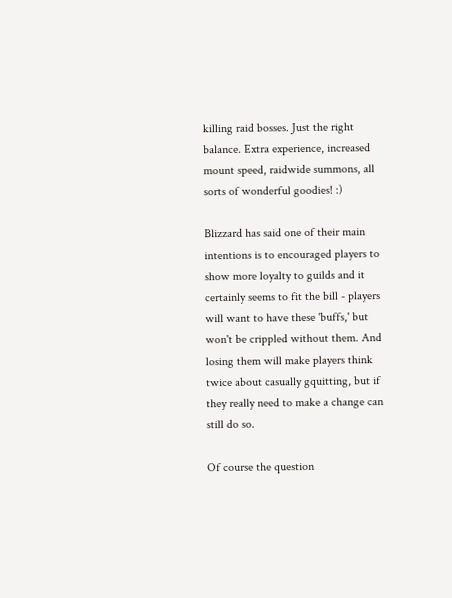killing raid bosses. Just the right balance. Extra experience, increased mount speed, raidwide summons, all sorts of wonderful goodies! :)

Blizzard has said one of their main intentions is to encouraged players to show more loyalty to guilds and it certainly seems to fit the bill - players will want to have these 'buffs,' but won't be crippled without them. And losing them will make players think twice about casually gquitting, but if they really need to make a change can still do so.

Of course the question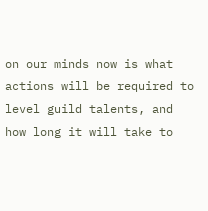on our minds now is what actions will be required to level guild talents, and how long it will take to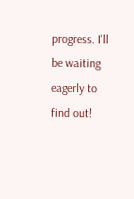progress. I'll be waiting eagerly to find out!